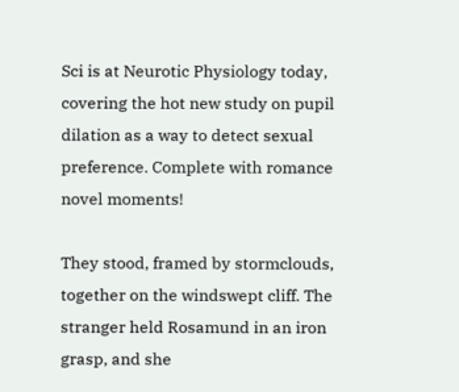Sci is at Neurotic Physiology today, covering the hot new study on pupil dilation as a way to detect sexual preference. Complete with romance novel moments!

They stood, framed by stormclouds, together on the windswept cliff. The stranger held Rosamund in an iron grasp, and she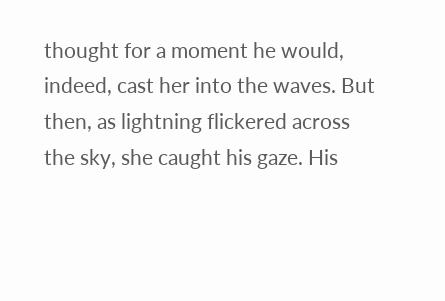thought for a moment he would, indeed, cast her into the waves. But then, as lightning flickered across the sky, she caught his gaze. His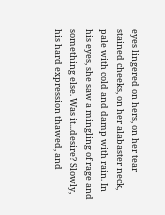eyes lingered on hers, on her tear stained cheeks, on her alabaster neck, pale with cold and damp with rain. In his eyes, she saw a mingling of rage and something else. Was it...desire? Slowly, his hard expression thawed, and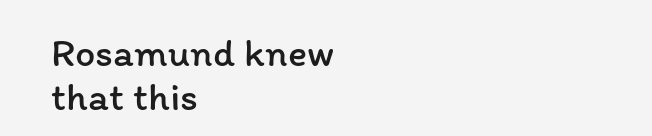Rosamund knew that this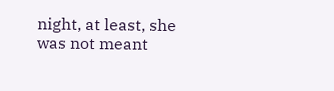night, at least, she was not meant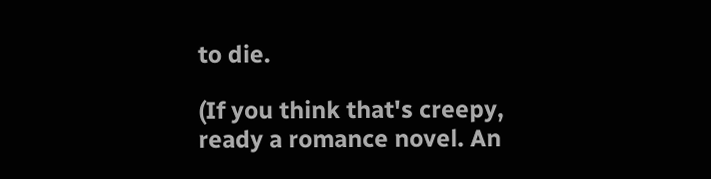to die.

(If you think that's creepy, ready a romance novel. An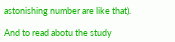astonishing number are like that).

And to read abotu the study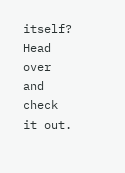itself? Head over and check it out.